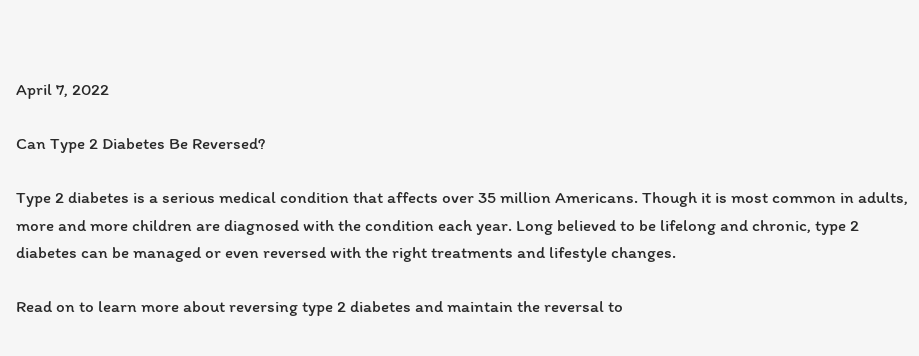April 7, 2022

Can Type 2 Diabetes Be Reversed?

Type 2 diabetes is a serious medical condition that affects over 35 million Americans. Though it is most common in adults, more and more children are diagnosed with the condition each year. Long believed to be lifelong and chronic, type 2 diabetes can be managed or even reversed with the right treatments and lifestyle changes.

Read on to learn more about reversing type 2 diabetes and maintain the reversal to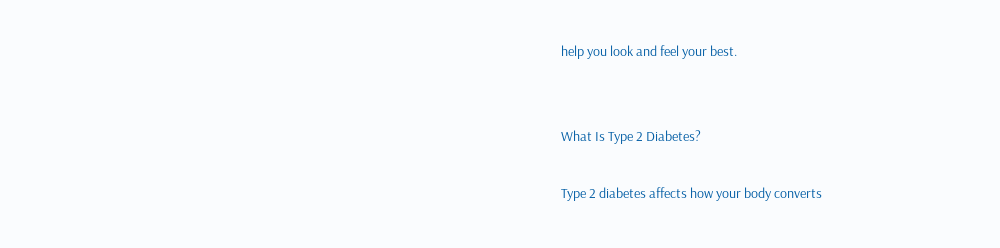help you look and feel your best.


What Is Type 2 Diabetes?

Type 2 diabetes affects how your body converts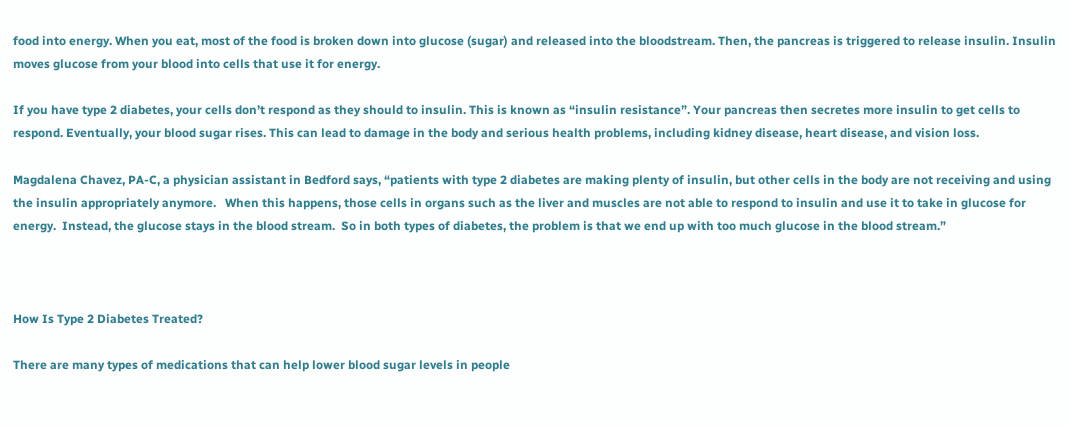food into energy. When you eat, most of the food is broken down into glucose (sugar) and released into the bloodstream. Then, the pancreas is triggered to release insulin. Insulin moves glucose from your blood into cells that use it for energy.

If you have type 2 diabetes, your cells don’t respond as they should to insulin. This is known as “insulin resistance”. Your pancreas then secretes more insulin to get cells to respond. Eventually, your blood sugar rises. This can lead to damage in the body and serious health problems, including kidney disease, heart disease, and vision loss.

Magdalena Chavez, PA-C, a physician assistant in Bedford says, “patients with type 2 diabetes are making plenty of insulin, but other cells in the body are not receiving and using the insulin appropriately anymore.   When this happens, those cells in organs such as the liver and muscles are not able to respond to insulin and use it to take in glucose for energy.  Instead, the glucose stays in the blood stream.  So in both types of diabetes, the problem is that we end up with too much glucose in the blood stream.”



How Is Type 2 Diabetes Treated?

There are many types of medications that can help lower blood sugar levels in people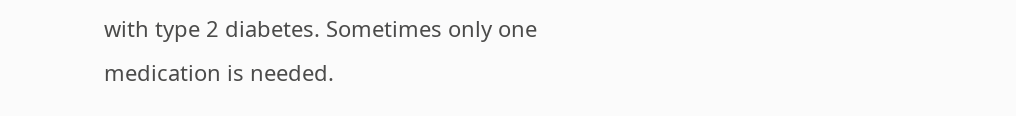with type 2 diabetes. Sometimes only one medication is needed.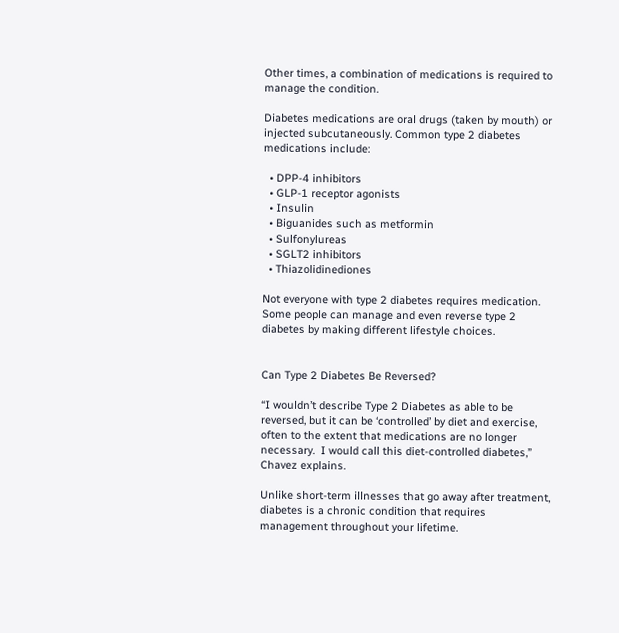Other times, a combination of medications is required to manage the condition.

Diabetes medications are oral drugs (taken by mouth) or injected subcutaneously. Common type 2 diabetes medications include:

  • DPP-4 inhibitors
  • GLP-1 receptor agonists
  • Insulin
  • Biguanides such as metformin
  • Sulfonylureas
  • SGLT2 inhibitors
  • Thiazolidinediones

Not everyone with type 2 diabetes requires medication. Some people can manage and even reverse type 2 diabetes by making different lifestyle choices.


Can Type 2 Diabetes Be Reversed?

“I wouldn’t describe Type 2 Diabetes as able to be reversed, but it can be ‘controlled’ by diet and exercise, often to the extent that medications are no longer necessary.  I would call this diet-controlled diabetes,” Chavez explains.

Unlike short-term illnesses that go away after treatment, diabetes is a chronic condition that requires management throughout your lifetime.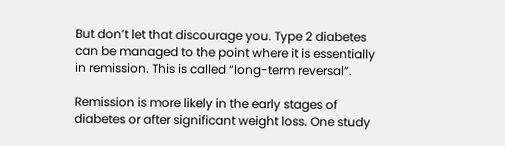But don’t let that discourage you. Type 2 diabetes can be managed to the point where it is essentially in remission. This is called “long-term reversal”.

Remission is more likely in the early stages of diabetes or after significant weight loss. One study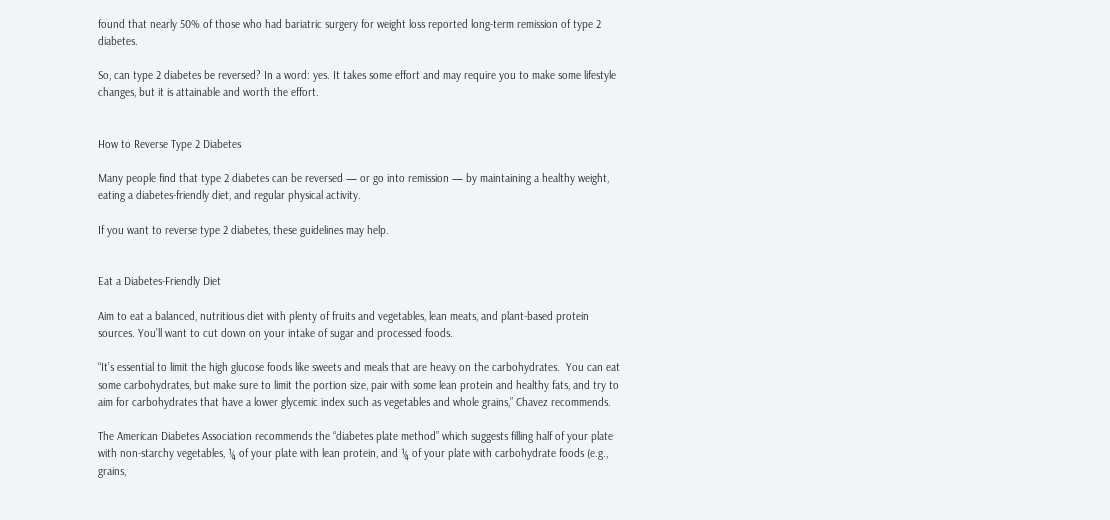found that nearly 50% of those who had bariatric surgery for weight loss reported long-term remission of type 2 diabetes.

So, can type 2 diabetes be reversed? In a word: yes. It takes some effort and may require you to make some lifestyle changes, but it is attainable and worth the effort.


How to Reverse Type 2 Diabetes

Many people find that type 2 diabetes can be reversed — or go into remission — by maintaining a healthy weight, eating a diabetes-friendly diet, and regular physical activity.

If you want to reverse type 2 diabetes, these guidelines may help.


Eat a Diabetes-Friendly Diet

Aim to eat a balanced, nutritious diet with plenty of fruits and vegetables, lean meats, and plant-based protein sources. You’ll want to cut down on your intake of sugar and processed foods.

“It’s essential to limit the high glucose foods like sweets and meals that are heavy on the carbohydrates.  You can eat some carbohydrates, but make sure to limit the portion size, pair with some lean protein and healthy fats, and try to aim for carbohydrates that have a lower glycemic index such as vegetables and whole grains,” Chavez recommends.

The American Diabetes Association recommends the “diabetes plate method” which suggests filling half of your plate with non-starchy vegetables, ¼ of your plate with lean protein, and ¼ of your plate with carbohydrate foods (e.g., grains,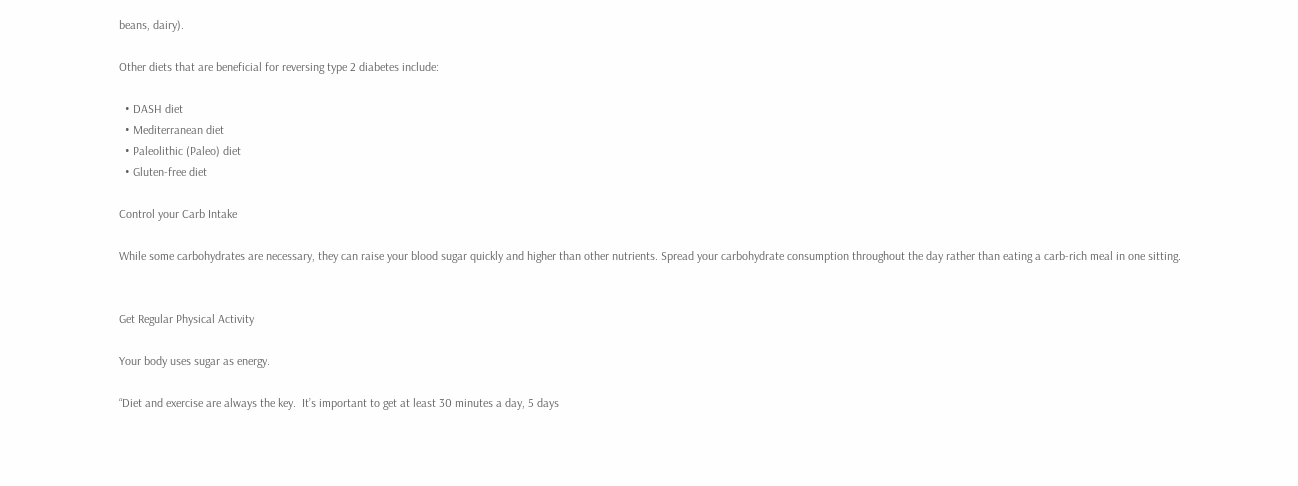beans, dairy).

Other diets that are beneficial for reversing type 2 diabetes include:

  • DASH diet
  • Mediterranean diet
  • Paleolithic (Paleo) diet
  • Gluten-free diet

Control your Carb Intake

While some carbohydrates are necessary, they can raise your blood sugar quickly and higher than other nutrients. Spread your carbohydrate consumption throughout the day rather than eating a carb-rich meal in one sitting.


Get Regular Physical Activity

Your body uses sugar as energy.

“Diet and exercise are always the key.  It’s important to get at least 30 minutes a day, 5 days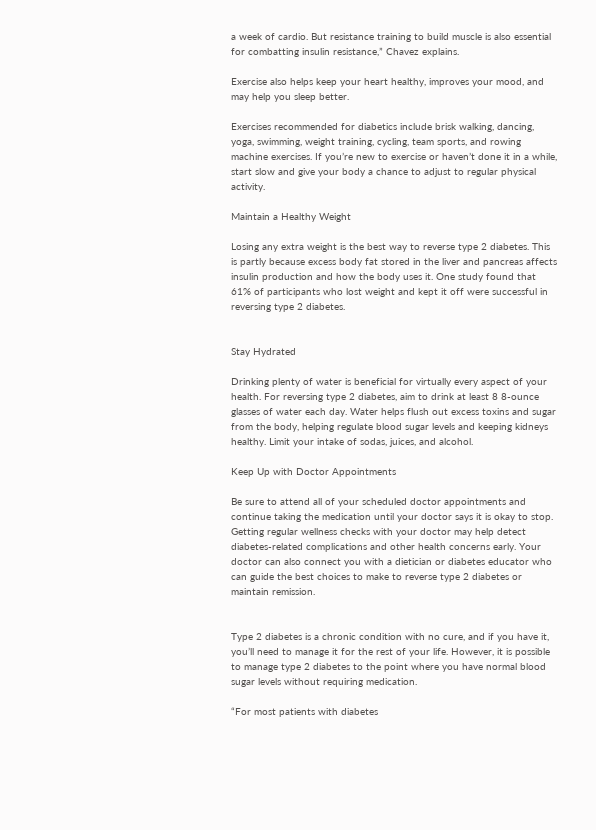a week of cardio. But resistance training to build muscle is also essential for combatting insulin resistance,” Chavez explains.

Exercise also helps keep your heart healthy, improves your mood, and may help you sleep better.

Exercises recommended for diabetics include brisk walking, dancing, yoga, swimming, weight training, cycling, team sports, and rowing machine exercises. If you’re new to exercise or haven’t done it in a while, start slow and give your body a chance to adjust to regular physical activity.

Maintain a Healthy Weight

Losing any extra weight is the best way to reverse type 2 diabetes. This is partly because excess body fat stored in the liver and pancreas affects insulin production and how the body uses it. One study found that 61% of participants who lost weight and kept it off were successful in reversing type 2 diabetes.


Stay Hydrated

Drinking plenty of water is beneficial for virtually every aspect of your health. For reversing type 2 diabetes, aim to drink at least 8 8-ounce glasses of water each day. Water helps flush out excess toxins and sugar from the body, helping regulate blood sugar levels and keeping kidneys healthy. Limit your intake of sodas, juices, and alcohol.

Keep Up with Doctor Appointments

Be sure to attend all of your scheduled doctor appointments and continue taking the medication until your doctor says it is okay to stop. Getting regular wellness checks with your doctor may help detect diabetes-related complications and other health concerns early. Your doctor can also connect you with a dietician or diabetes educator who can guide the best choices to make to reverse type 2 diabetes or maintain remission.


Type 2 diabetes is a chronic condition with no cure, and if you have it, you’ll need to manage it for the rest of your life. However, it is possible to manage type 2 diabetes to the point where you have normal blood sugar levels without requiring medication.

“For most patients with diabetes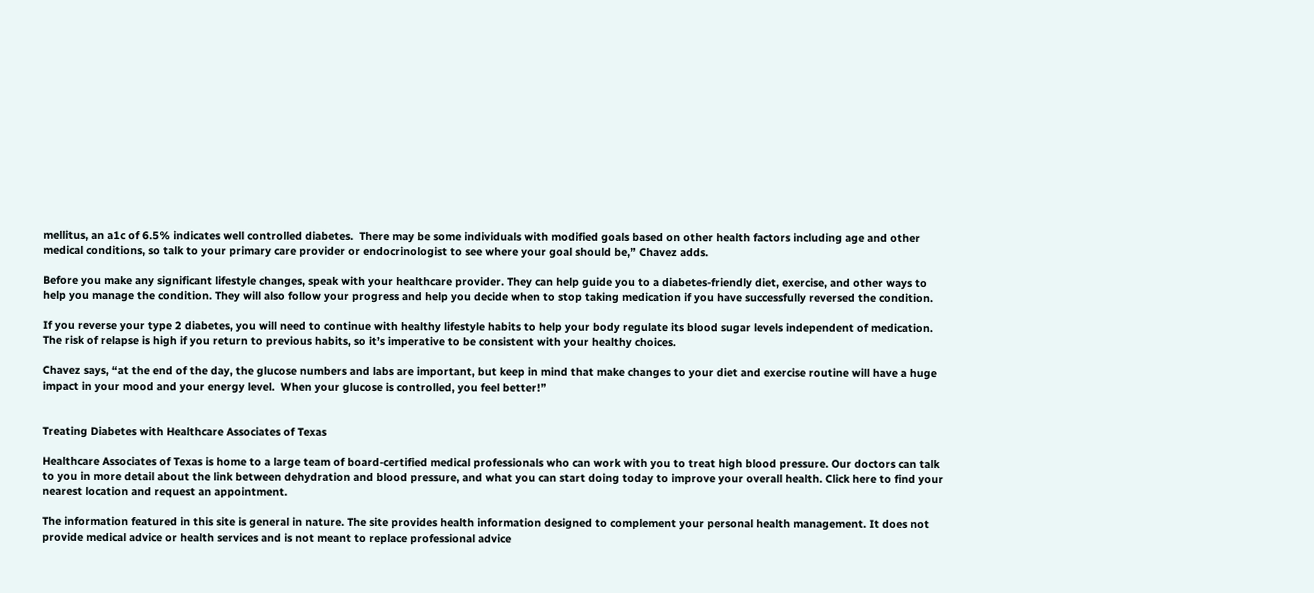mellitus, an a1c of 6.5% indicates well controlled diabetes.  There may be some individuals with modified goals based on other health factors including age and other medical conditions, so talk to your primary care provider or endocrinologist to see where your goal should be,” Chavez adds.

Before you make any significant lifestyle changes, speak with your healthcare provider. They can help guide you to a diabetes-friendly diet, exercise, and other ways to help you manage the condition. They will also follow your progress and help you decide when to stop taking medication if you have successfully reversed the condition.

If you reverse your type 2 diabetes, you will need to continue with healthy lifestyle habits to help your body regulate its blood sugar levels independent of medication. The risk of relapse is high if you return to previous habits, so it’s imperative to be consistent with your healthy choices.

Chavez says, “at the end of the day, the glucose numbers and labs are important, but keep in mind that make changes to your diet and exercise routine will have a huge impact in your mood and your energy level.  When your glucose is controlled, you feel better!”


Treating Diabetes with Healthcare Associates of Texas

Healthcare Associates of Texas is home to a large team of board-certified medical professionals who can work with you to treat high blood pressure. Our doctors can talk to you in more detail about the link between dehydration and blood pressure, and what you can start doing today to improve your overall health. Click here to find your nearest location and request an appointment.

The information featured in this site is general in nature. The site provides health information designed to complement your personal health management. It does not provide medical advice or health services and is not meant to replace professional advice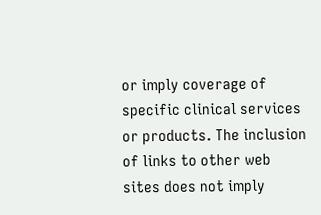or imply coverage of specific clinical services or products. The inclusion of links to other web sites does not imply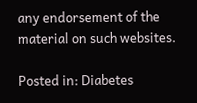any endorsement of the material on such websites.

Posted in: Diabetes